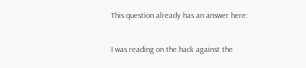This question already has an answer here:

I was reading on the hack against the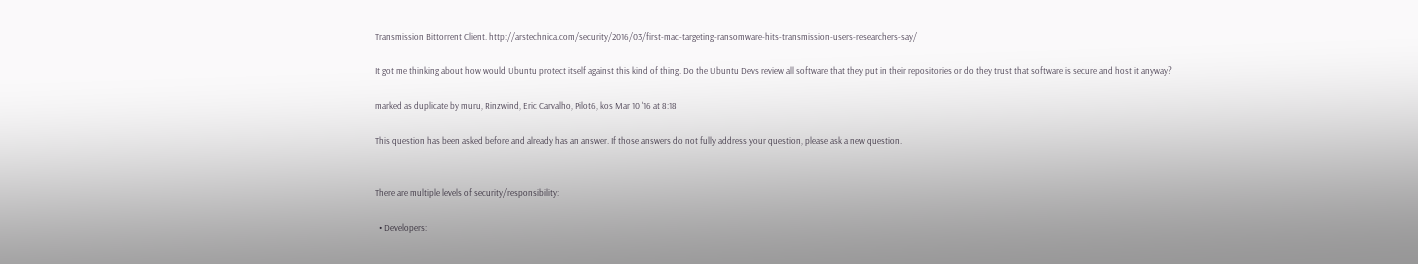Transmission Bittorrent Client. http://arstechnica.com/security/2016/03/first-mac-targeting-ransomware-hits-transmission-users-researchers-say/

It got me thinking about how would Ubuntu protect itself against this kind of thing. Do the Ubuntu Devs review all software that they put in their repositories or do they trust that software is secure and host it anyway?

marked as duplicate by muru, Rinzwind, Eric Carvalho, Pilot6, kos Mar 10 '16 at 8:18

This question has been asked before and already has an answer. If those answers do not fully address your question, please ask a new question.


There are multiple levels of security/responsibility:

  • Developers: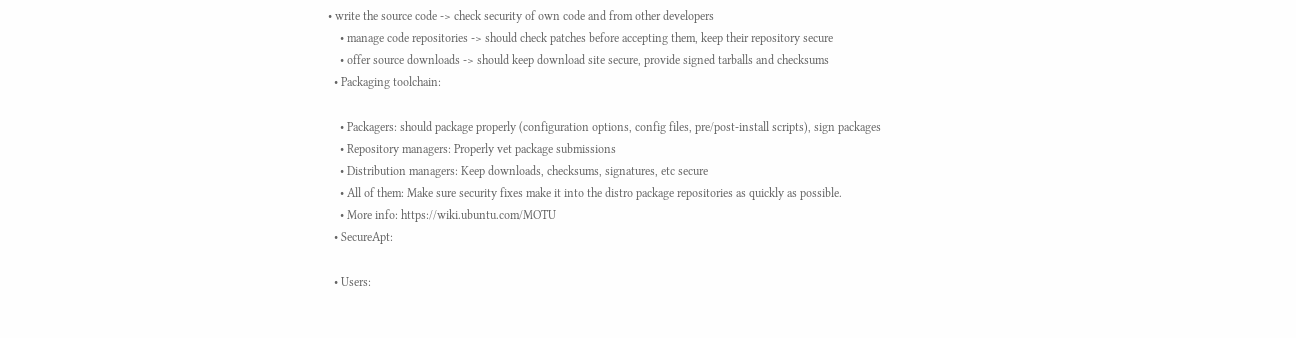• write the source code -> check security of own code and from other developers
    • manage code repositories -> should check patches before accepting them, keep their repository secure
    • offer source downloads -> should keep download site secure, provide signed tarballs and checksums
  • Packaging toolchain:

    • Packagers: should package properly (configuration options, config files, pre/post-install scripts), sign packages
    • Repository managers: Properly vet package submissions
    • Distribution managers: Keep downloads, checksums, signatures, etc secure
    • All of them: Make sure security fixes make it into the distro package repositories as quickly as possible.
    • More info: https://wiki.ubuntu.com/MOTU
  • SecureApt:

  • Users: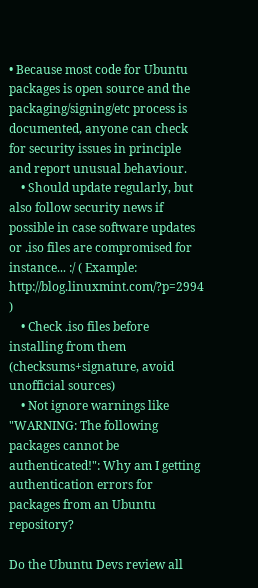• Because most code for Ubuntu packages is open source and the packaging/signing/etc process is documented, anyone can check for security issues in principle and report unusual behaviour.
    • Should update regularly, but also follow security news if possible in case software updates or .iso files are compromised for instance... :/ ( Example: http://blog.linuxmint.com/?p=2994 )
    • Check .iso files before installing from them (checksums+signature, avoid unofficial sources)
    • Not ignore warnings like "WARNING: The following packages cannot be authenticated!": Why am I getting authentication errors for packages from an Ubuntu repository?

Do the Ubuntu Devs review all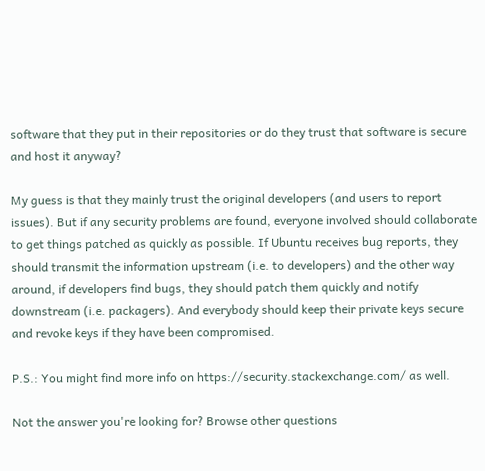software that they put in their repositories or do they trust that software is secure and host it anyway?

My guess is that they mainly trust the original developers (and users to report issues). But if any security problems are found, everyone involved should collaborate to get things patched as quickly as possible. If Ubuntu receives bug reports, they should transmit the information upstream (i.e. to developers) and the other way around, if developers find bugs, they should patch them quickly and notify downstream (i.e. packagers). And everybody should keep their private keys secure and revoke keys if they have been compromised.

P.S.: You might find more info on https://security.stackexchange.com/ as well.

Not the answer you're looking for? Browse other questions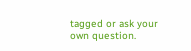tagged or ask your own question.